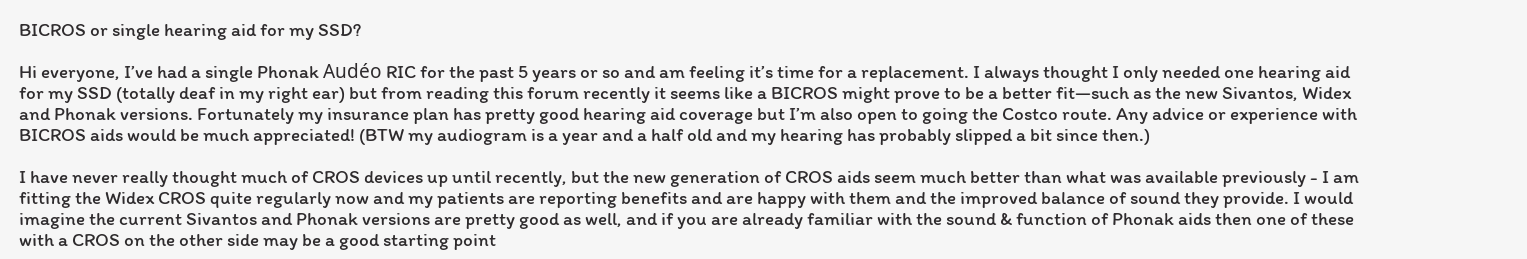BICROS or single hearing aid for my SSD?

Hi everyone, I’ve had a single Phonak Audéo RIC for the past 5 years or so and am feeling it’s time for a replacement. I always thought I only needed one hearing aid for my SSD (totally deaf in my right ear) but from reading this forum recently it seems like a BICROS might prove to be a better fit—such as the new Sivantos, Widex and Phonak versions. Fortunately my insurance plan has pretty good hearing aid coverage but I’m also open to going the Costco route. Any advice or experience with BICROS aids would be much appreciated! (BTW my audiogram is a year and a half old and my hearing has probably slipped a bit since then.)

I have never really thought much of CROS devices up until recently, but the new generation of CROS aids seem much better than what was available previously - I am fitting the Widex CROS quite regularly now and my patients are reporting benefits and are happy with them and the improved balance of sound they provide. I would imagine the current Sivantos and Phonak versions are pretty good as well, and if you are already familiar with the sound & function of Phonak aids then one of these with a CROS on the other side may be a good starting point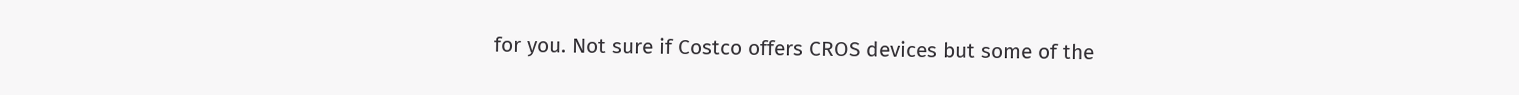for you. Not sure if Costco offers CROS devices but some of the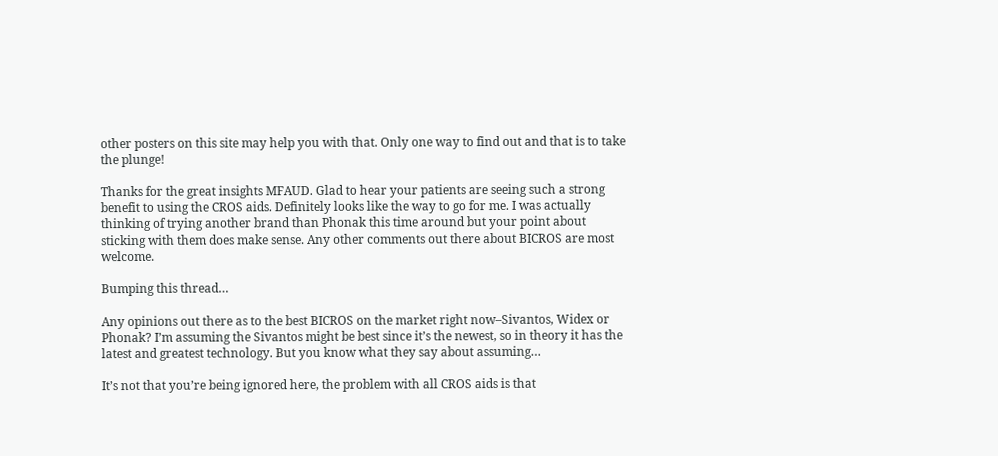other posters on this site may help you with that. Only one way to find out and that is to take the plunge!

Thanks for the great insights MFAUD. Glad to hear your patients are seeing such a strong benefit to using the CROS aids. Definitely looks like the way to go for me. I was actually thinking of trying another brand than Phonak this time around but your point about sticking with them does make sense. Any other comments out there about BICROS are most welcome.

Bumping this thread…

Any opinions out there as to the best BICROS on the market right now–Sivantos, Widex or Phonak? I’m assuming the Sivantos might be best since it’s the newest, so in theory it has the latest and greatest technology. But you know what they say about assuming…

It’s not that you’re being ignored here, the problem with all CROS aids is that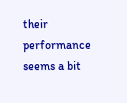their performance seems a bit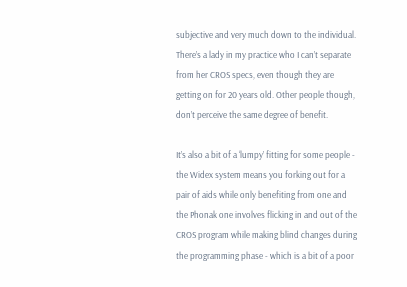subjective and very much down to the individual. There’s a lady in my practice who I can’t separate from her CROS specs, even though they are getting on for 20 years old. Other people though, don’t perceive the same degree of benefit.

It’s also a bit of a ‘lumpy’ fitting for some people - the Widex system means you forking out for a pair of aids while only benefiting from one and the Phonak one involves flicking in and out of the CROS program while making blind changes during the programming phase - which is a bit of a poor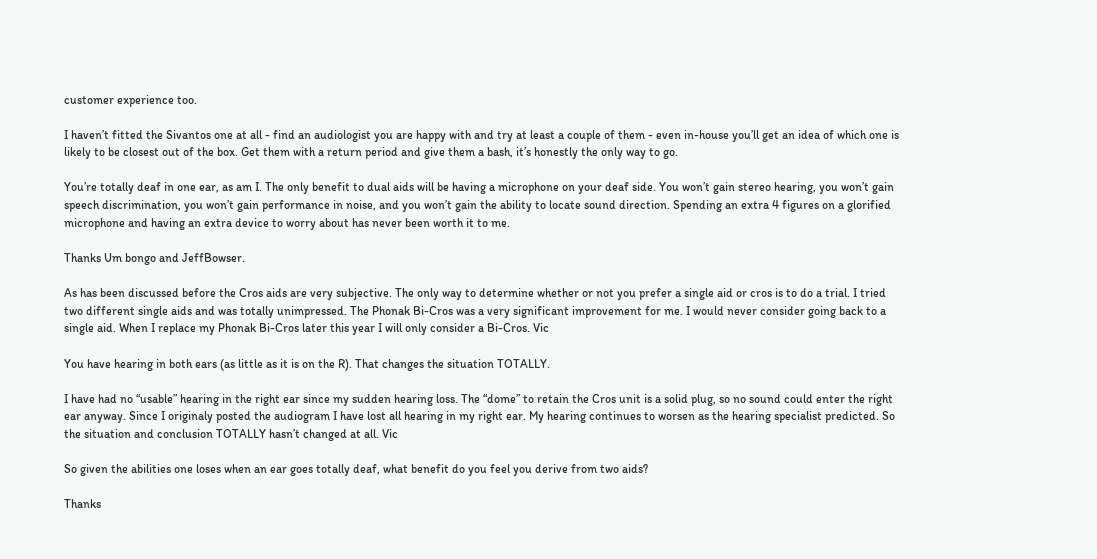customer experience too.

I haven’t fitted the Sivantos one at all - find an audiologist you are happy with and try at least a couple of them - even in-house you’ll get an idea of which one is likely to be closest out of the box. Get them with a return period and give them a bash, it’s honestly the only way to go.

You’re totally deaf in one ear, as am I. The only benefit to dual aids will be having a microphone on your deaf side. You won’t gain stereo hearing, you won’t gain speech discrimination, you won’t gain performance in noise, and you won’t gain the ability to locate sound direction. Spending an extra 4 figures on a glorified microphone and having an extra device to worry about has never been worth it to me.

Thanks Um bongo and JeffBowser.

As has been discussed before the Cros aids are very subjective. The only way to determine whether or not you prefer a single aid or cros is to do a trial. I tried two different single aids and was totally unimpressed. The Phonak Bi-Cros was a very significant improvement for me. I would never consider going back to a single aid. When I replace my Phonak Bi-Cros later this year I will only consider a Bi-Cros. Vic

You have hearing in both ears (as little as it is on the R). That changes the situation TOTALLY.

I have had no “usable” hearing in the right ear since my sudden hearing loss. The “dome” to retain the Cros unit is a solid plug, so no sound could enter the right ear anyway. Since I originaly posted the audiogram I have lost all hearing in my right ear. My hearing continues to worsen as the hearing specialist predicted. So the situation and conclusion TOTALLY hasn’t changed at all. Vic

So given the abilities one loses when an ear goes totally deaf, what benefit do you feel you derive from two aids?

Thanks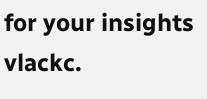for your insights vlackc.